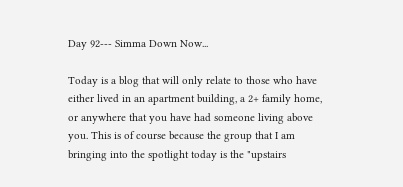Day 92--- Simma Down Now...

Today is a blog that will only relate to those who have either lived in an apartment building, a 2+ family home, or anywhere that you have had someone living above you. This is of course because the group that I am bringing into the spotlight today is the "upstairs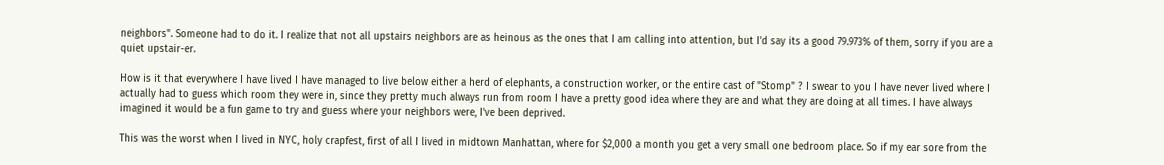neighbors". Someone had to do it. I realize that not all upstairs neighbors are as heinous as the ones that I am calling into attention, but I'd say its a good 79.973% of them, sorry if you are a quiet upstair-er.

How is it that everywhere I have lived I have managed to live below either a herd of elephants, a construction worker, or the entire cast of "Stomp" ? I swear to you I have never lived where I actually had to guess which room they were in, since they pretty much always run from room I have a pretty good idea where they are and what they are doing at all times. I have always imagined it would be a fun game to try and guess where your neighbors were, I've been deprived.

This was the worst when I lived in NYC, holy crapfest, first of all I lived in midtown Manhattan, where for $2,000 a month you get a very small one bedroom place. So if my ear sore from the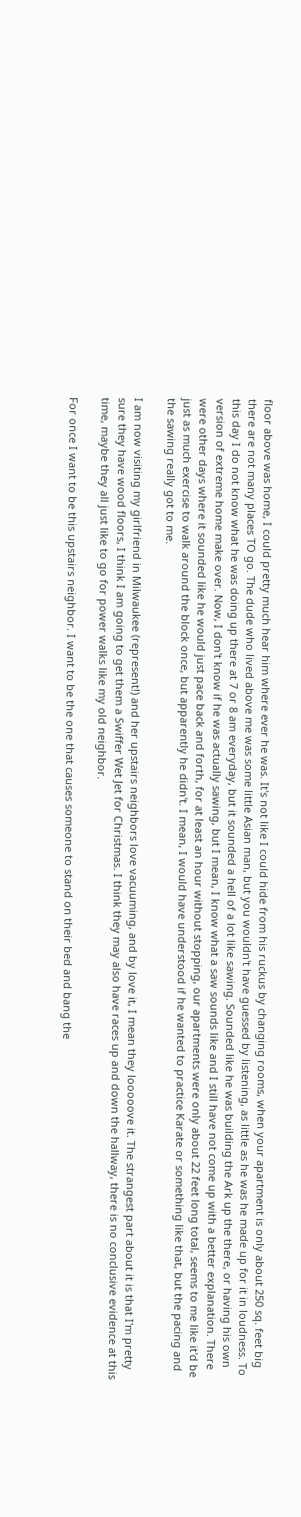floor above was home, I could pretty much hear him where ever he was. It's not like I could hide from his ruckus by changing rooms, when your apartment is only about 250 sq. feet big there are not many places TO go. The dude who lived above me was some little Asian man, but you wouldn't have guessed by listening, as little as he was he made up for it in loudness. To this day I do not know what he was doing up there at 7 or 8 am everyday, but it sounded a hell of a lot like sawing. Sounded like he was building the Ark up the there, or having his own version of extreme home make over. Now, I don't know if he was actually sawing, but I mean, I know what a saw sounds like and I still have not come up with a better explanation. There were other days where it sounded like he would just pace back and forth, for at least an hour without stopping, our apartments were only about 22 feet long total, seems to me like it'd be just as much exercise to walk around the block once, but apparently he didn't. I mean, I would have understood if he wanted to practice Karate or something like that, but the pacing and the sawing really got to me.

I am now visiting my girlfriend in Milwaukee (represent!) and her upstairs neighbors love vacuuming, and by love it, I mean they looooove it. The strangest part about it is that I'm pretty sure they have wood floors, I think I am going to get them a Swiffer Wet Jet for Christmas. I think they may also have races up and down the hallway, there is no conclusive evidence at this time, maybe they all just like to go for power walks like my old neighbor.

For once I want to be this upstairs neighbor. I want to be the one that causes someone to stand on their bed and bang the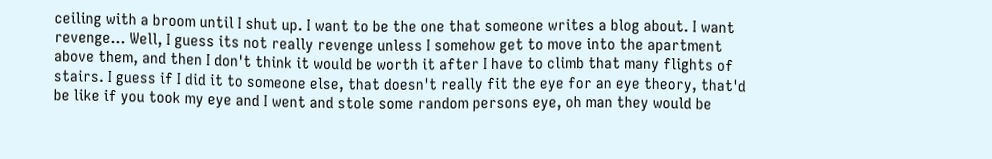ceiling with a broom until I shut up. I want to be the one that someone writes a blog about. I want revenge... Well, I guess its not really revenge unless I somehow get to move into the apartment above them, and then I don't think it would be worth it after I have to climb that many flights of stairs. I guess if I did it to someone else, that doesn't really fit the eye for an eye theory, that'd be like if you took my eye and I went and stole some random persons eye, oh man they would be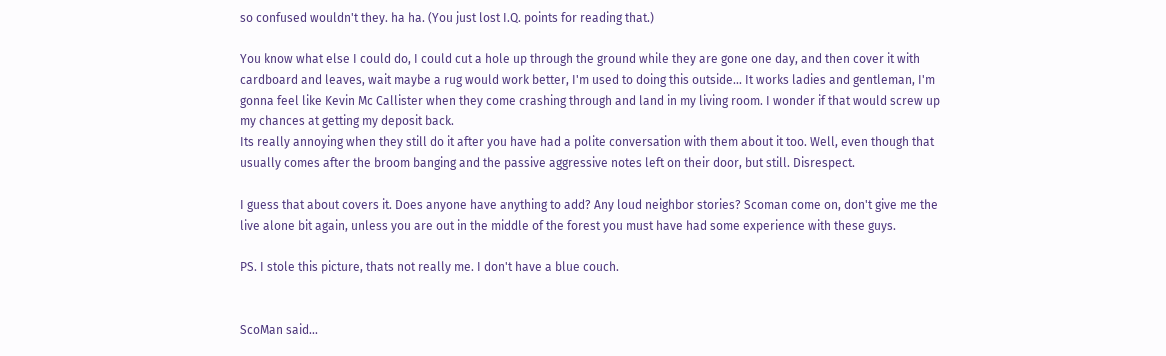so confused wouldn't they. ha ha. (You just lost I.Q. points for reading that.)

You know what else I could do, I could cut a hole up through the ground while they are gone one day, and then cover it with cardboard and leaves, wait maybe a rug would work better, I'm used to doing this outside... It works ladies and gentleman, I'm gonna feel like Kevin Mc Callister when they come crashing through and land in my living room. I wonder if that would screw up my chances at getting my deposit back.
Its really annoying when they still do it after you have had a polite conversation with them about it too. Well, even though that usually comes after the broom banging and the passive aggressive notes left on their door, but still. Disrespect.

I guess that about covers it. Does anyone have anything to add? Any loud neighbor stories? Scoman come on, don't give me the live alone bit again, unless you are out in the middle of the forest you must have had some experience with these guys.

PS. I stole this picture, thats not really me. I don't have a blue couch.


ScoMan said...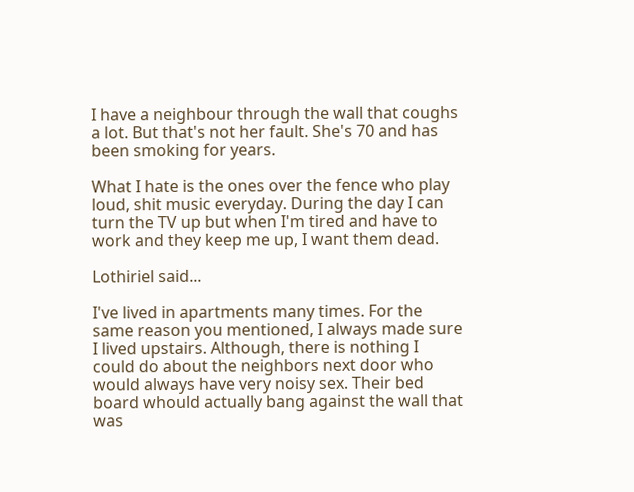I have a neighbour through the wall that coughs a lot. But that's not her fault. She's 70 and has been smoking for years.

What I hate is the ones over the fence who play loud, shit music everyday. During the day I can turn the TV up but when I'm tired and have to work and they keep me up, I want them dead.

Lothiriel said...

I've lived in apartments many times. For the same reason you mentioned, I always made sure I lived upstairs. Although, there is nothing I could do about the neighbors next door who would always have very noisy sex. Their bed board whould actually bang against the wall that was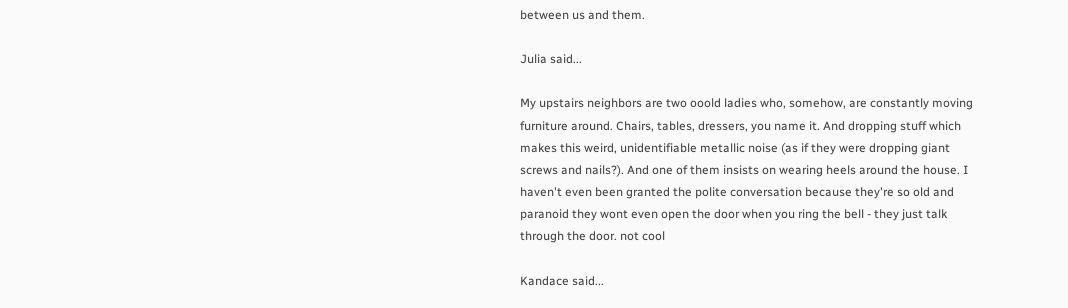between us and them.

Julia said...

My upstairs neighbors are two ooold ladies who, somehow, are constantly moving furniture around. Chairs, tables, dressers, you name it. And dropping stuff which makes this weird, unidentifiable metallic noise (as if they were dropping giant screws and nails?). And one of them insists on wearing heels around the house. I haven't even been granted the polite conversation because they're so old and paranoid they wont even open the door when you ring the bell - they just talk through the door. not cool

Kandace said...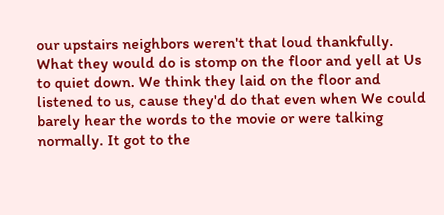our upstairs neighbors weren't that loud thankfully. What they would do is stomp on the floor and yell at Us to quiet down. We think they laid on the floor and listened to us, cause they'd do that even when We could barely hear the words to the movie or were talking normally. It got to the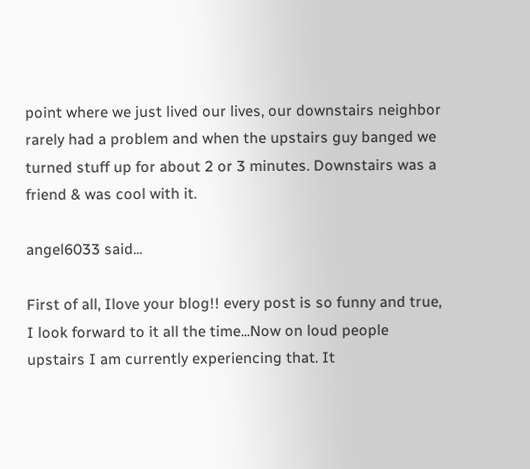point where we just lived our lives, our downstairs neighbor rarely had a problem and when the upstairs guy banged we turned stuff up for about 2 or 3 minutes. Downstairs was a friend & was cool with it.

angel6033 said...

First of all, Ilove your blog!! every post is so funny and true, I look forward to it all the time...Now on loud people upstairs I am currently experiencing that. It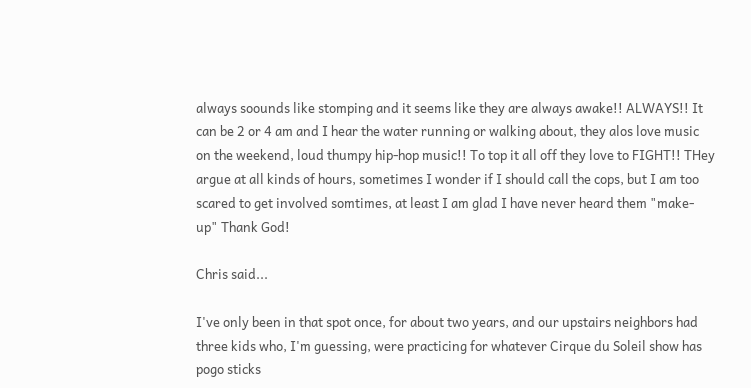always soounds like stomping and it seems like they are always awake!! ALWAYS!! It can be 2 or 4 am and I hear the water running or walking about, they alos love music on the weekend, loud thumpy hip-hop music!! To top it all off they love to FIGHT!! THey argue at all kinds of hours, sometimes I wonder if I should call the cops, but I am too scared to get involved somtimes, at least I am glad I have never heard them "make-up" Thank God!

Chris said...

I've only been in that spot once, for about two years, and our upstairs neighbors had three kids who, I'm guessing, were practicing for whatever Cirque du Soleil show has pogo sticks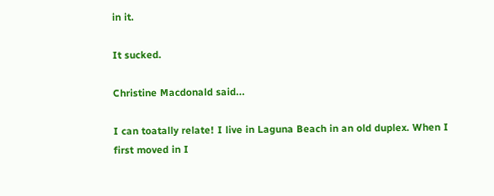in it.

It sucked.

Christine Macdonald said...

I can toatally relate! I live in Laguna Beach in an old duplex. When I first moved in I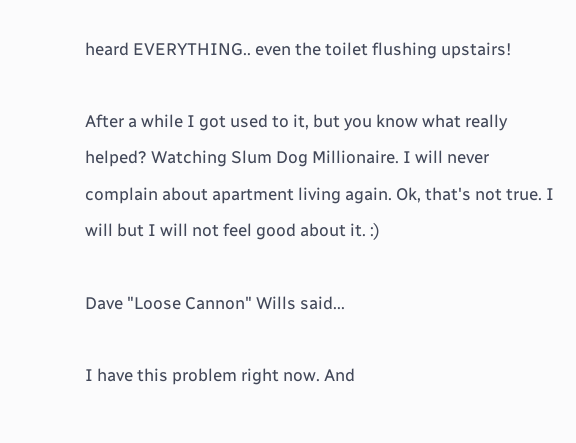heard EVERYTHING.. even the toilet flushing upstairs!

After a while I got used to it, but you know what really helped? Watching Slum Dog Millionaire. I will never complain about apartment living again. Ok, that's not true. I will but I will not feel good about it. :)

Dave "Loose Cannon" Wills said...

I have this problem right now. And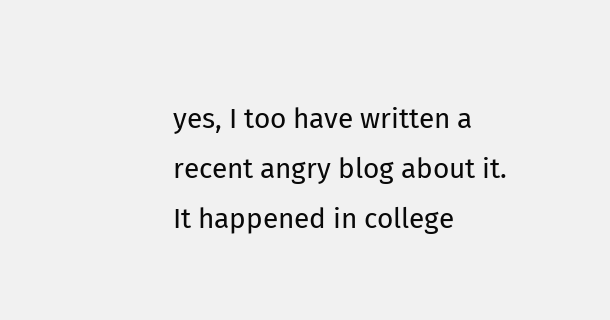yes, I too have written a recent angry blog about it. It happened in college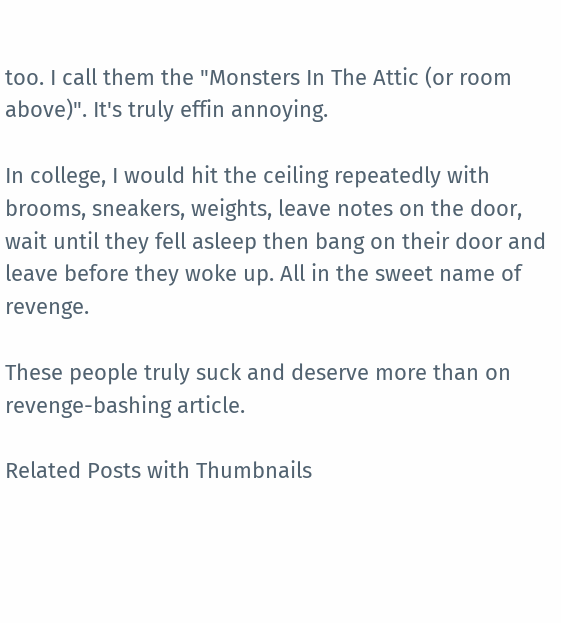too. I call them the "Monsters In The Attic (or room above)". It's truly effin annoying.

In college, I would hit the ceiling repeatedly with brooms, sneakers, weights, leave notes on the door, wait until they fell asleep then bang on their door and leave before they woke up. All in the sweet name of revenge.

These people truly suck and deserve more than on revenge-bashing article.

Related Posts with Thumbnails